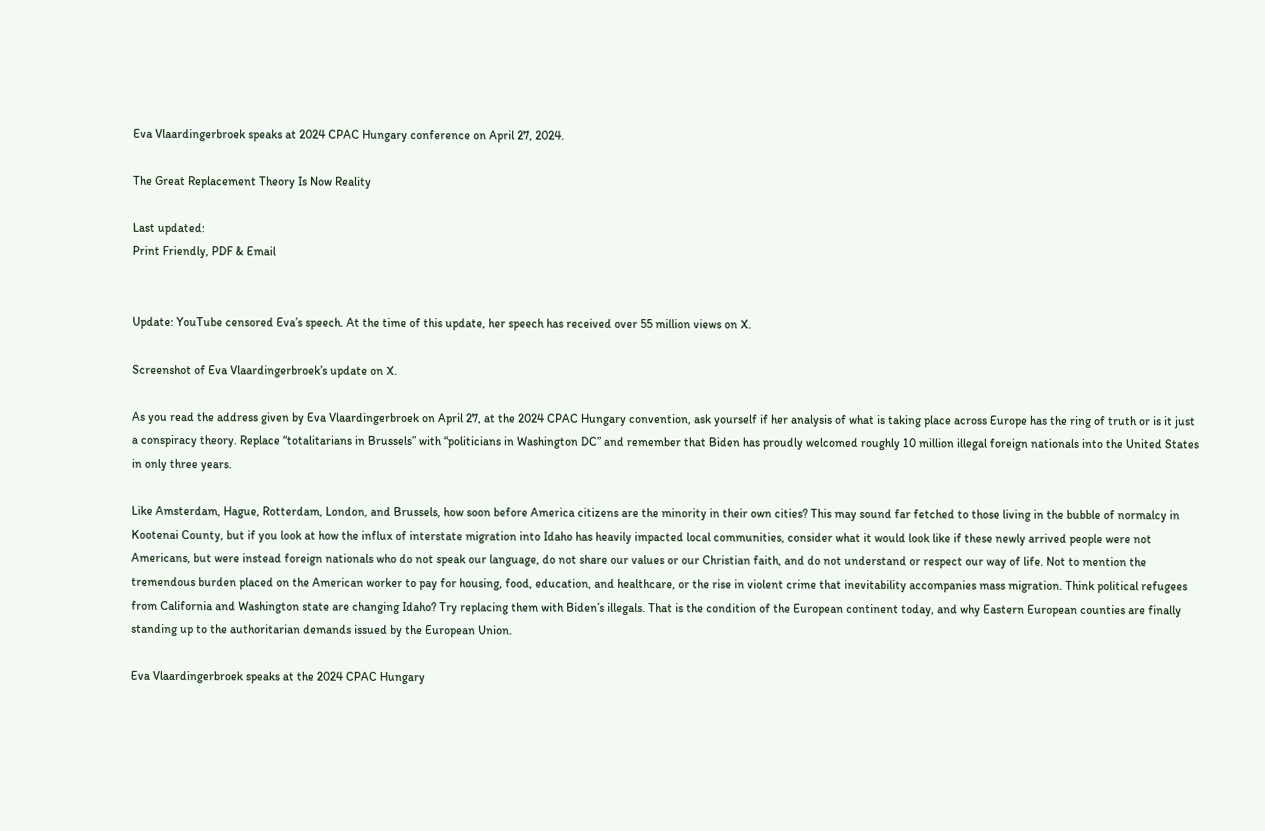Eva Vlaardingerbroek speaks at 2024 CPAC Hungary conference on April 27, 2024.

The Great Replacement Theory Is Now Reality

Last updated:
Print Friendly, PDF & Email


Update: YouTube censored Eva’s speech. At the time of this update, her speech has received over 55 million views on X.

Screenshot of Eva Vlaardingerbroek’s update on X.

As you read the address given by Eva Vlaardingerbroek on April 27, at the 2024 CPAC Hungary convention, ask yourself if her analysis of what is taking place across Europe has the ring of truth or is it just a conspiracy theory. Replace “totalitarians in Brussels” with “politicians in Washington DC” and remember that Biden has proudly welcomed roughly 10 million illegal foreign nationals into the United States in only three years.

Like Amsterdam, Hague, Rotterdam, London, and Brussels, how soon before America citizens are the minority in their own cities? This may sound far fetched to those living in the bubble of normalcy in Kootenai County, but if you look at how the influx of interstate migration into Idaho has heavily impacted local communities, consider what it would look like if these newly arrived people were not Americans, but were instead foreign nationals who do not speak our language, do not share our values or our Christian faith, and do not understand or respect our way of life. Not to mention the tremendous burden placed on the American worker to pay for housing, food, education, and healthcare, or the rise in violent crime that inevitability accompanies mass migration. Think political refugees from California and Washington state are changing Idaho? Try replacing them with Biden’s illegals. That is the condition of the European continent today, and why Eastern European counties are finally standing up to the authoritarian demands issued by the European Union.

Eva Vlaardingerbroek speaks at the 2024 CPAC Hungary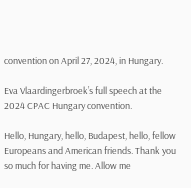convention on April 27, 2024, in Hungary.

Eva Vlaardingerbroek’s full speech at the 2024 CPAC Hungary convention.

Hello, Hungary, hello, Budapest, hello, fellow Europeans and American friends. Thank you so much for having me. Allow me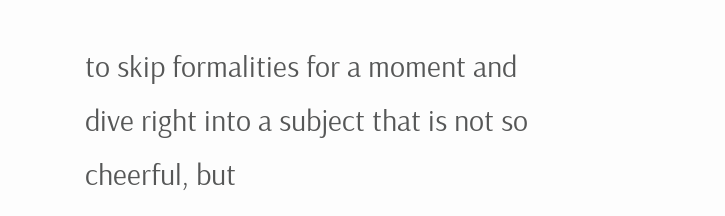to skip formalities for a moment and dive right into a subject that is not so cheerful, but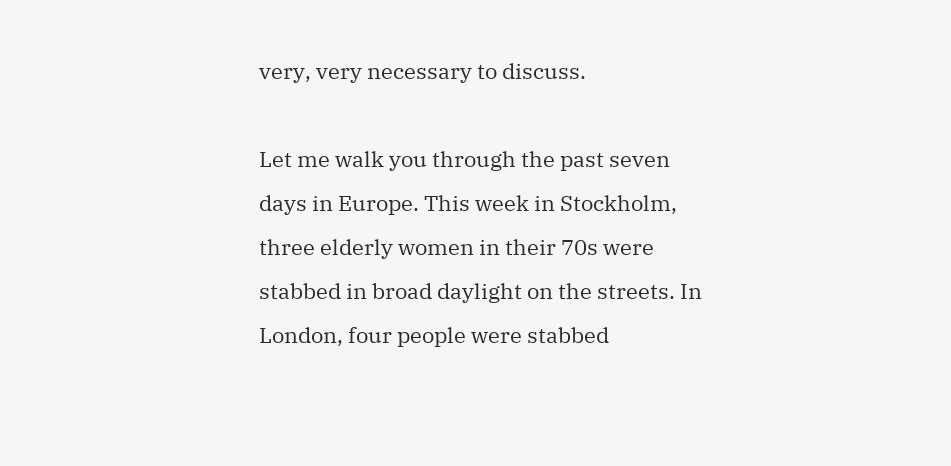very, very necessary to discuss.

Let me walk you through the past seven days in Europe. This week in Stockholm, three elderly women in their 70s were stabbed in broad daylight on the streets. In London, four people were stabbed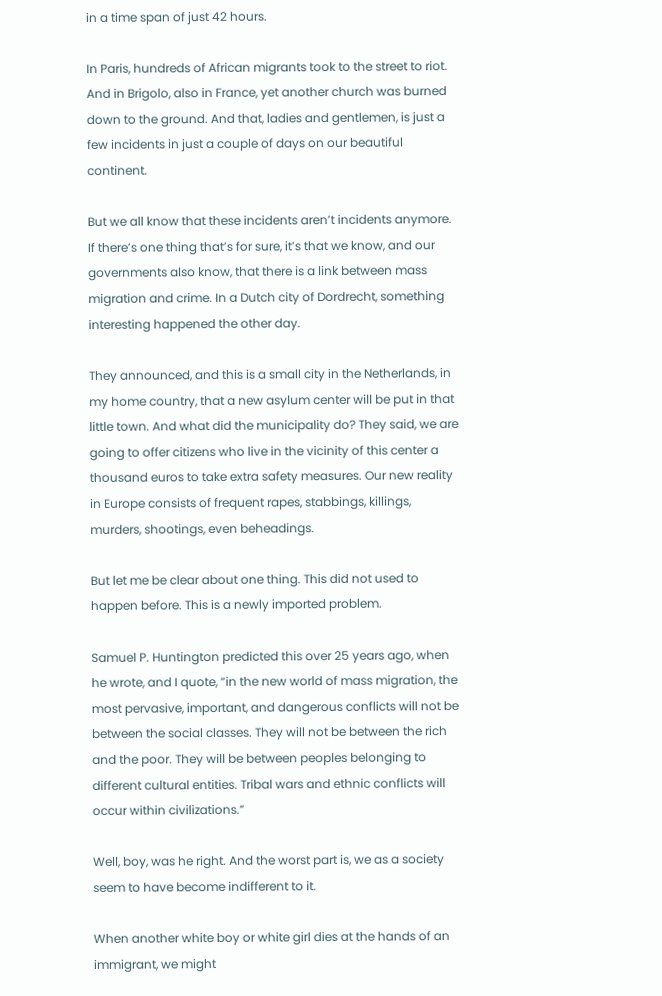in a time span of just 42 hours.

In Paris, hundreds of African migrants took to the street to riot. And in Brigolo, also in France, yet another church was burned down to the ground. And that, ladies and gentlemen, is just a few incidents in just a couple of days on our beautiful continent.

But we all know that these incidents aren’t incidents anymore. If there’s one thing that’s for sure, it’s that we know, and our governments also know, that there is a link between mass migration and crime. In a Dutch city of Dordrecht, something interesting happened the other day.

They announced, and this is a small city in the Netherlands, in my home country, that a new asylum center will be put in that little town. And what did the municipality do? They said, we are going to offer citizens who live in the vicinity of this center a thousand euros to take extra safety measures. Our new reality in Europe consists of frequent rapes, stabbings, killings, murders, shootings, even beheadings.

But let me be clear about one thing. This did not used to happen before. This is a newly imported problem.

Samuel P. Huntington predicted this over 25 years ago, when he wrote, and I quote, “in the new world of mass migration, the most pervasive, important, and dangerous conflicts will not be between the social classes. They will not be between the rich and the poor. They will be between peoples belonging to different cultural entities. Tribal wars and ethnic conflicts will occur within civilizations.”

Well, boy, was he right. And the worst part is, we as a society seem to have become indifferent to it.

When another white boy or white girl dies at the hands of an immigrant, we might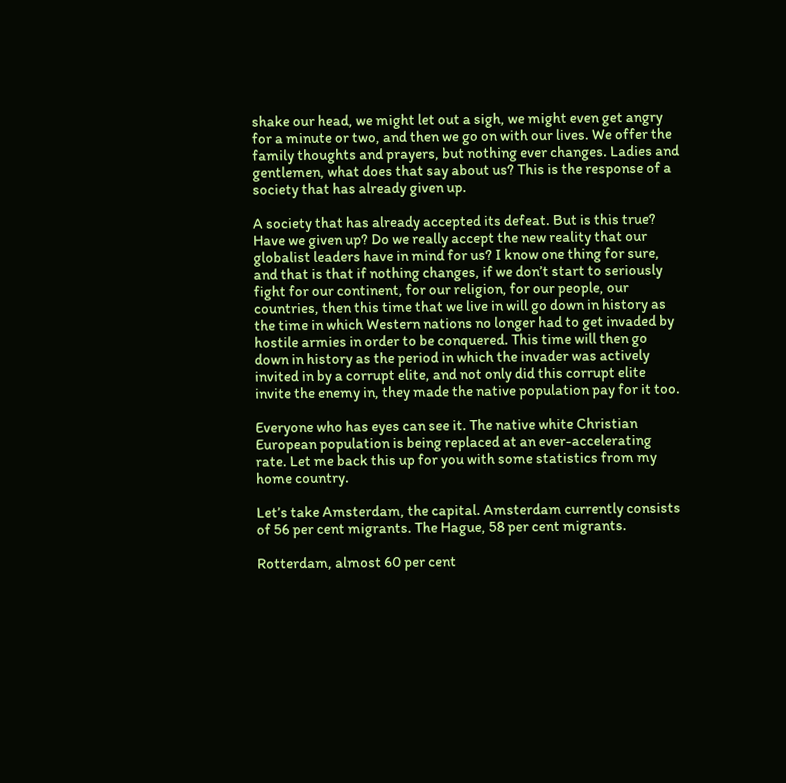shake our head, we might let out a sigh, we might even get angry for a minute or two, and then we go on with our lives. We offer the family thoughts and prayers, but nothing ever changes. Ladies and gentlemen, what does that say about us? This is the response of a society that has already given up.

A society that has already accepted its defeat. But is this true? Have we given up? Do we really accept the new reality that our globalist leaders have in mind for us? I know one thing for sure, and that is that if nothing changes, if we don’t start to seriously fight for our continent, for our religion, for our people, our countries, then this time that we live in will go down in history as the time in which Western nations no longer had to get invaded by hostile armies in order to be conquered. This time will then go down in history as the period in which the invader was actively invited in by a corrupt elite, and not only did this corrupt elite invite the enemy in, they made the native population pay for it too.

Everyone who has eyes can see it. The native white Christian European population is being replaced at an ever-accelerating rate. Let me back this up for you with some statistics from my home country.

Let’s take Amsterdam, the capital. Amsterdam currently consists of 56 per cent migrants. The Hague, 58 per cent migrants.

Rotterdam, almost 60 per cent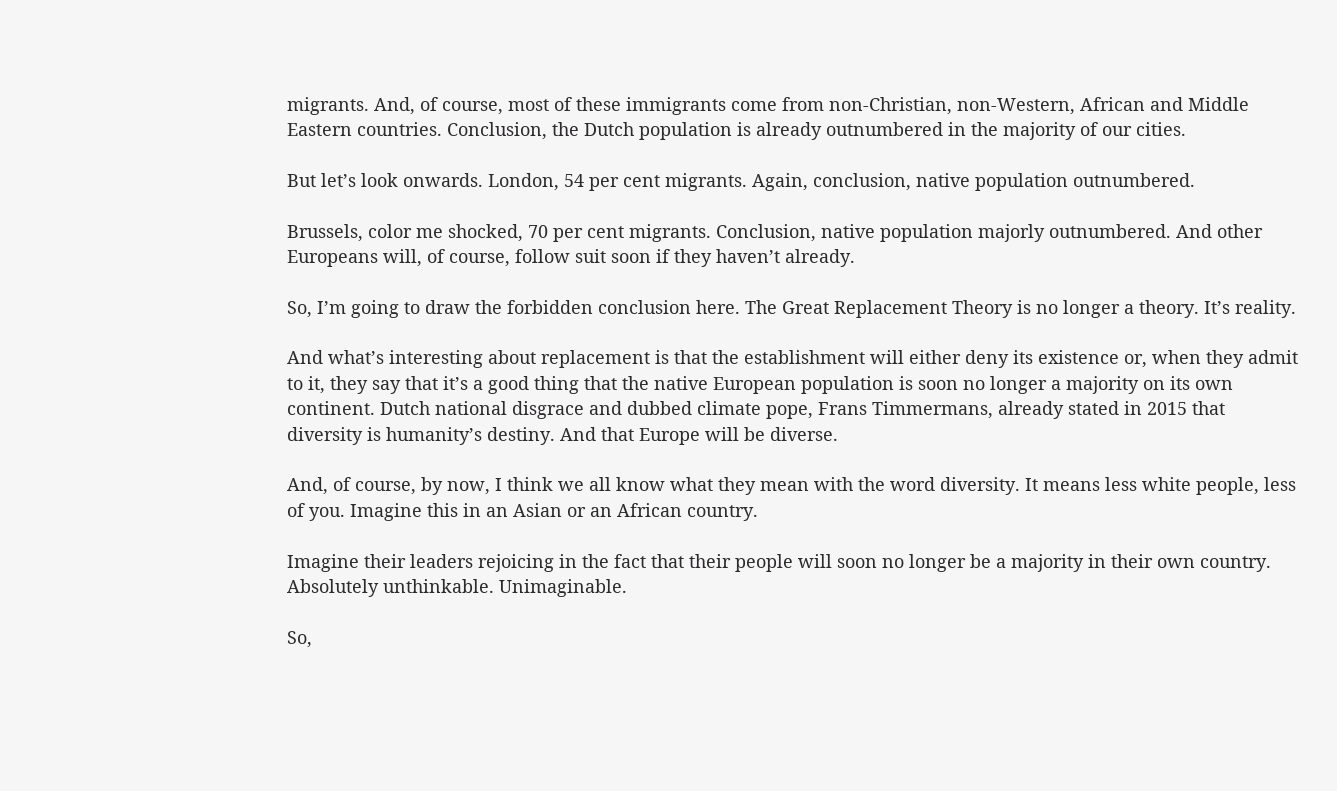migrants. And, of course, most of these immigrants come from non-Christian, non-Western, African and Middle Eastern countries. Conclusion, the Dutch population is already outnumbered in the majority of our cities.

But let’s look onwards. London, 54 per cent migrants. Again, conclusion, native population outnumbered.

Brussels, color me shocked, 70 per cent migrants. Conclusion, native population majorly outnumbered. And other Europeans will, of course, follow suit soon if they haven’t already.

So, I’m going to draw the forbidden conclusion here. The Great Replacement Theory is no longer a theory. It’s reality.

And what’s interesting about replacement is that the establishment will either deny its existence or, when they admit to it, they say that it’s a good thing that the native European population is soon no longer a majority on its own continent. Dutch national disgrace and dubbed climate pope, Frans Timmermans, already stated in 2015 that diversity is humanity’s destiny. And that Europe will be diverse.

And, of course, by now, I think we all know what they mean with the word diversity. It means less white people, less of you. Imagine this in an Asian or an African country.

Imagine their leaders rejoicing in the fact that their people will soon no longer be a majority in their own country. Absolutely unthinkable. Unimaginable.

So,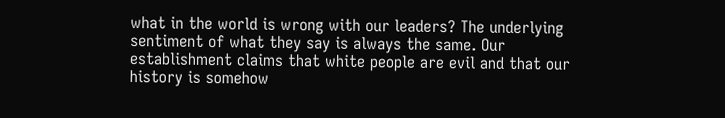what in the world is wrong with our leaders? The underlying sentiment of what they say is always the same. Our establishment claims that white people are evil and that our history is somehow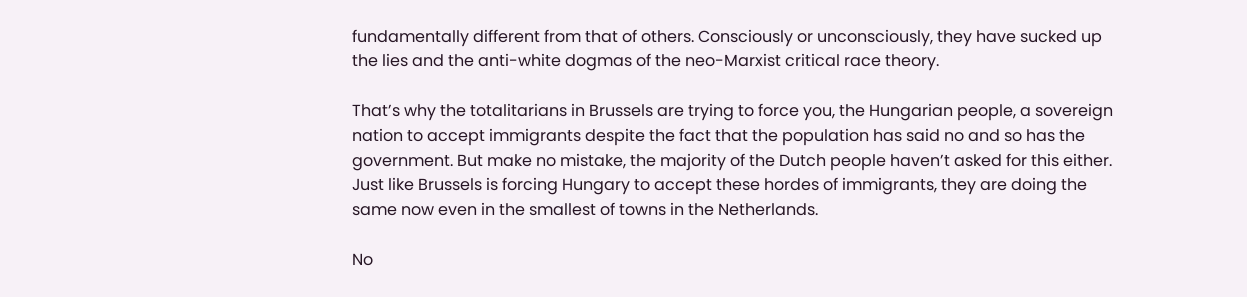fundamentally different from that of others. Consciously or unconsciously, they have sucked up the lies and the anti-white dogmas of the neo-Marxist critical race theory.

That’s why the totalitarians in Brussels are trying to force you, the Hungarian people, a sovereign nation to accept immigrants despite the fact that the population has said no and so has the government. But make no mistake, the majority of the Dutch people haven’t asked for this either. Just like Brussels is forcing Hungary to accept these hordes of immigrants, they are doing the same now even in the smallest of towns in the Netherlands.

No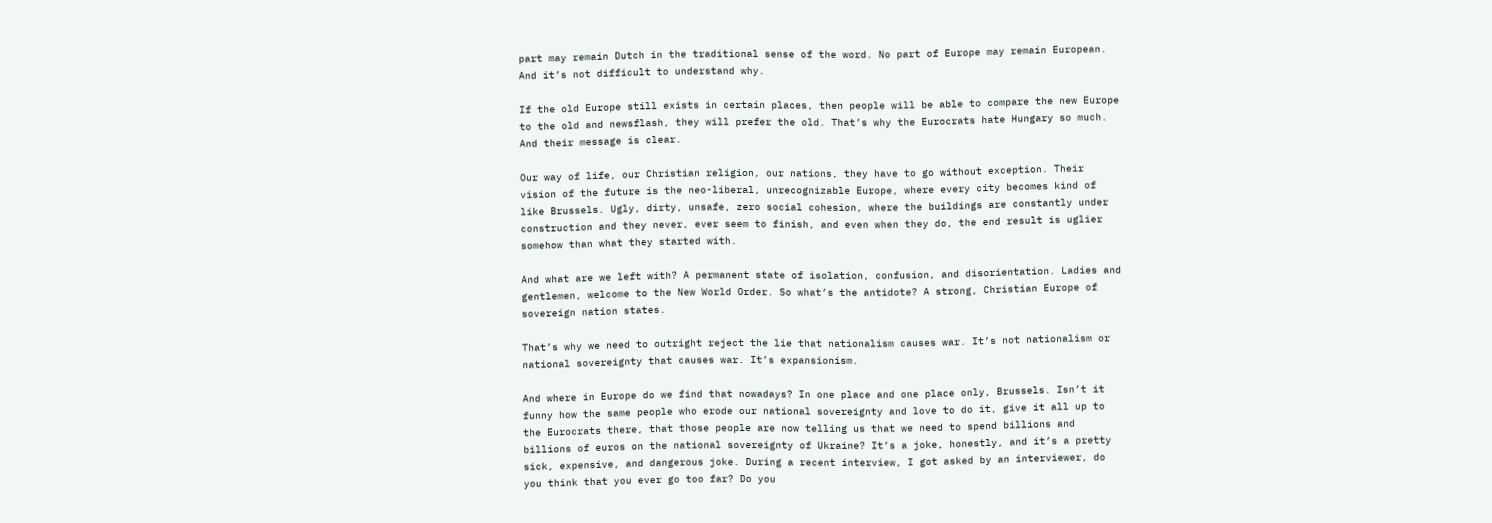part may remain Dutch in the traditional sense of the word. No part of Europe may remain European. And it’s not difficult to understand why.

If the old Europe still exists in certain places, then people will be able to compare the new Europe to the old and newsflash, they will prefer the old. That’s why the Eurocrats hate Hungary so much. And their message is clear.

Our way of life, our Christian religion, our nations, they have to go without exception. Their vision of the future is the neo-liberal, unrecognizable Europe, where every city becomes kind of like Brussels. Ugly, dirty, unsafe, zero social cohesion, where the buildings are constantly under construction and they never, ever seem to finish, and even when they do, the end result is uglier somehow than what they started with.

And what are we left with? A permanent state of isolation, confusion, and disorientation. Ladies and gentlemen, welcome to the New World Order. So what’s the antidote? A strong, Christian Europe of sovereign nation states.

That’s why we need to outright reject the lie that nationalism causes war. It’s not nationalism or national sovereignty that causes war. It’s expansionism.

And where in Europe do we find that nowadays? In one place and one place only, Brussels. Isn’t it funny how the same people who erode our national sovereignty and love to do it, give it all up to the Eurocrats there, that those people are now telling us that we need to spend billions and billions of euros on the national sovereignty of Ukraine? It’s a joke, honestly, and it’s a pretty sick, expensive, and dangerous joke. During a recent interview, I got asked by an interviewer, do you think that you ever go too far? Do you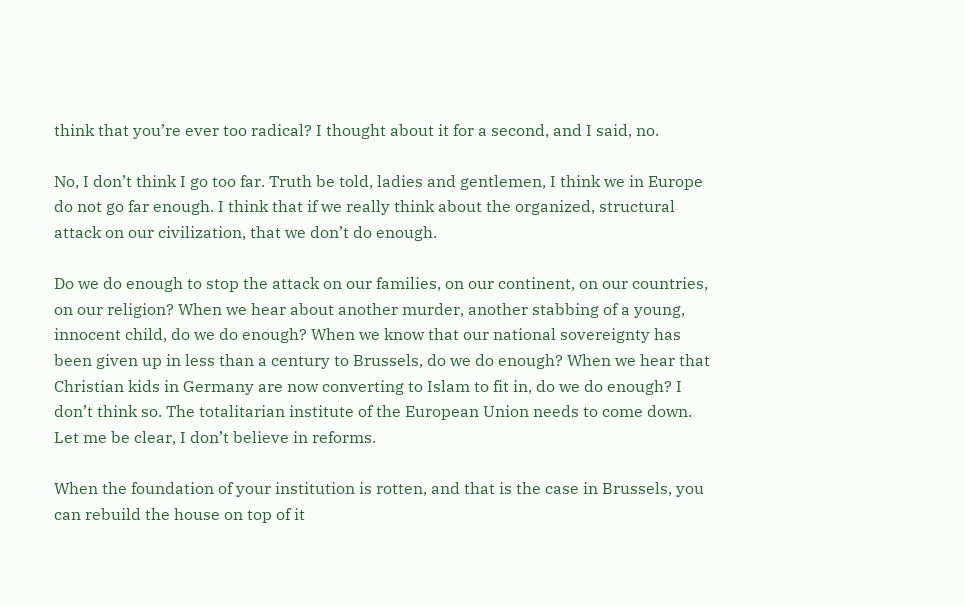think that you’re ever too radical? I thought about it for a second, and I said, no.

No, I don’t think I go too far. Truth be told, ladies and gentlemen, I think we in Europe do not go far enough. I think that if we really think about the organized, structural attack on our civilization, that we don’t do enough.

Do we do enough to stop the attack on our families, on our continent, on our countries, on our religion? When we hear about another murder, another stabbing of a young, innocent child, do we do enough? When we know that our national sovereignty has been given up in less than a century to Brussels, do we do enough? When we hear that Christian kids in Germany are now converting to Islam to fit in, do we do enough? I don’t think so. The totalitarian institute of the European Union needs to come down. Let me be clear, I don’t believe in reforms.

When the foundation of your institution is rotten, and that is the case in Brussels, you can rebuild the house on top of it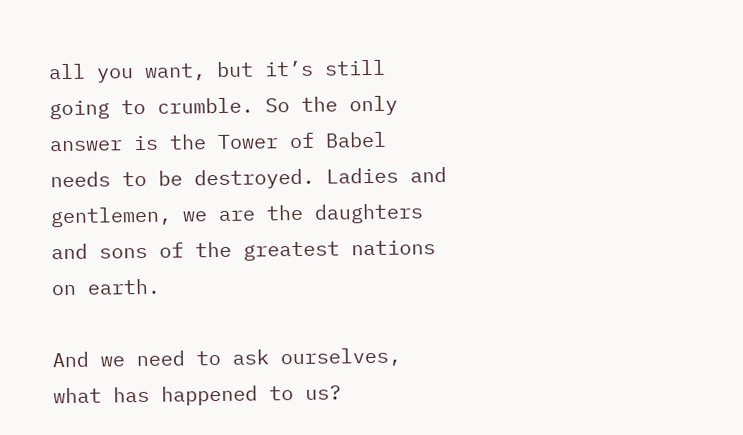all you want, but it’s still going to crumble. So the only answer is the Tower of Babel needs to be destroyed. Ladies and gentlemen, we are the daughters and sons of the greatest nations on earth.

And we need to ask ourselves, what has happened to us?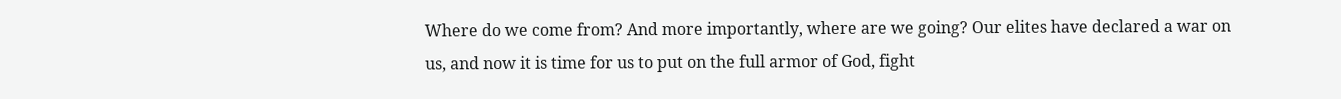Where do we come from? And more importantly, where are we going? Our elites have declared a war on us, and now it is time for us to put on the full armor of God, fight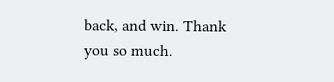back, and win. Thank you so much.